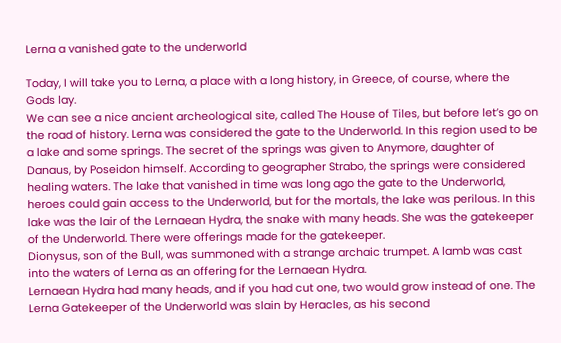Lerna a vanished gate to the underworld

Today, I will take you to Lerna, a place with a long history, in Greece, of course, where the Gods lay.
We can see a nice ancient archeological site, called The House of Tiles, but before let’s go on the road of history. Lerna was considered the gate to the Underworld. In this region used to be a lake and some springs. The secret of the springs was given to Anymore, daughter of Danaus, by Poseidon himself. According to geographer Strabo, the springs were considered healing waters. The lake that vanished in time was long ago the gate to the Underworld, heroes could gain access to the Underworld, but for the mortals, the lake was perilous. In this lake was the lair of the Lernaean Hydra, the snake with many heads. She was the gatekeeper of the Underworld. There were offerings made for the gatekeeper.
Dionysus, son of the Bull, was summoned with a strange archaic trumpet. A lamb was cast into the waters of Lerna as an offering for the Lernaean Hydra.
Lernaean Hydra had many heads, and if you had cut one, two would grow instead of one. The Lerna Gatekeeper of the Underworld was slain by Heracles, as his second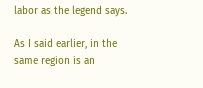labor as the legend says.

As I said earlier, in the same region is an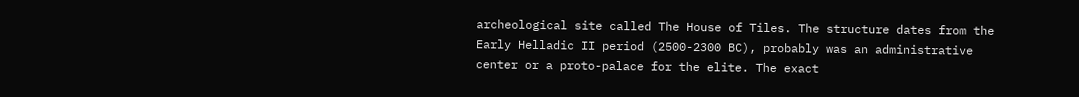archeological site called The House of Tiles. The structure dates from the Early Helladic II period (2500-2300 BC), probably was an administrative center or a proto-palace for the elite. The exact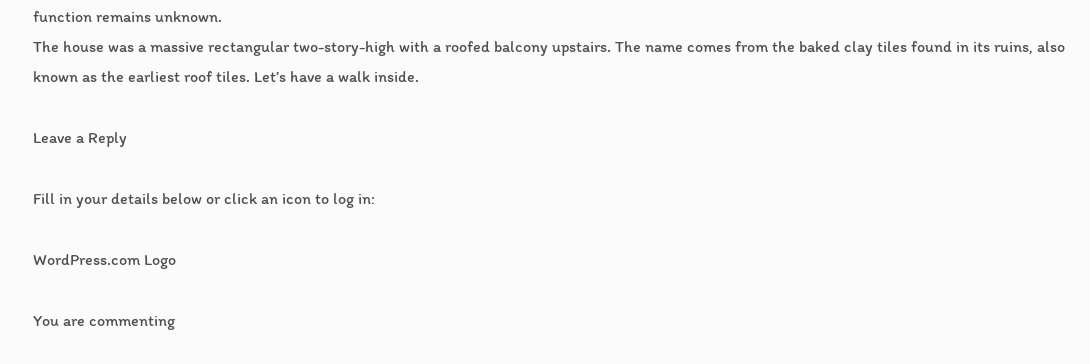function remains unknown.
The house was a massive rectangular two-story-high with a roofed balcony upstairs. The name comes from the baked clay tiles found in its ruins, also known as the earliest roof tiles. Let’s have a walk inside.

Leave a Reply

Fill in your details below or click an icon to log in:

WordPress.com Logo

You are commenting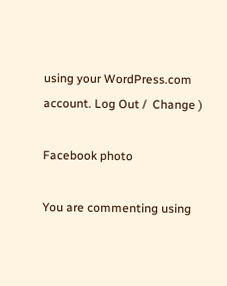using your WordPress.com account. Log Out /  Change )

Facebook photo

You are commenting using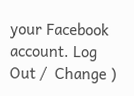your Facebook account. Log Out /  Change )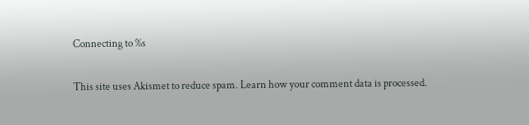Connecting to %s

This site uses Akismet to reduce spam. Learn how your comment data is processed.